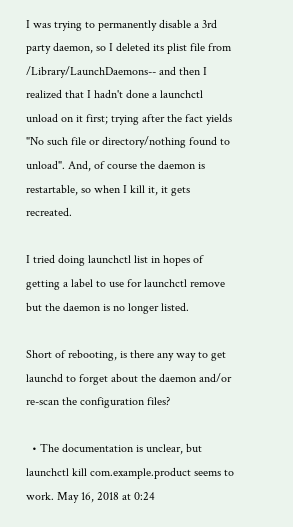I was trying to permanently disable a 3rd party daemon, so I deleted its plist file from /Library/LaunchDaemons-- and then I realized that I hadn't done a launchctl unload on it first; trying after the fact yields "No such file or directory/nothing found to unload". And, of course the daemon is restartable, so when I kill it, it gets recreated.

I tried doing launchctl list in hopes of getting a label to use for launchctl remove but the daemon is no longer listed.

Short of rebooting, is there any way to get launchd to forget about the daemon and/or re-scan the configuration files?

  • The documentation is unclear, but launchctl kill com.example.product seems to work. May 16, 2018 at 0:24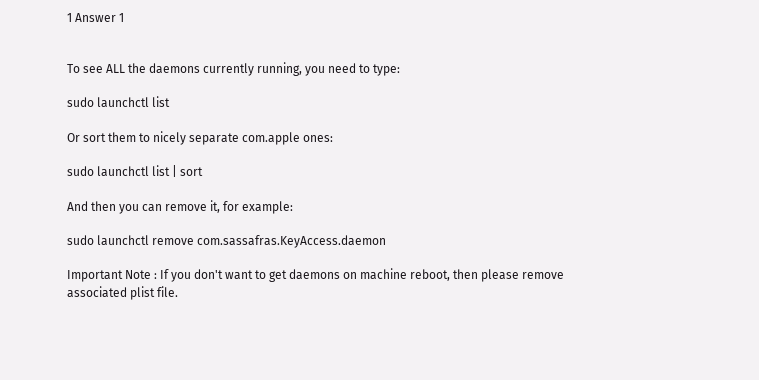1 Answer 1


To see ALL the daemons currently running, you need to type:

sudo launchctl list

Or sort them to nicely separate com.apple ones:

sudo launchctl list | sort

And then you can remove it, for example:

sudo launchctl remove com.sassafras.KeyAccess.daemon

Important Note : If you don't want to get daemons on machine reboot, then please remove associated plist file.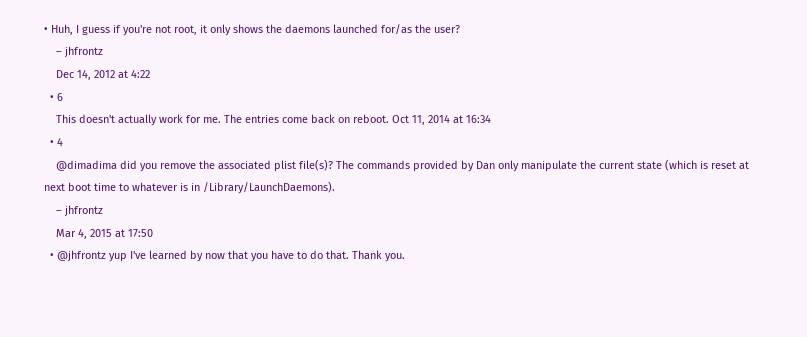• Huh, I guess if you're not root, it only shows the daemons launched for/as the user?
    – jhfrontz
    Dec 14, 2012 at 4:22
  • 6
    This doesn't actually work for me. The entries come back on reboot. Oct 11, 2014 at 16:34
  • 4
    @dimadima did you remove the associated plist file(s)? The commands provided by Dan only manipulate the current state (which is reset at next boot time to whatever is in /Library/LaunchDaemons).
    – jhfrontz
    Mar 4, 2015 at 17:50
  • @jhfrontz yup I've learned by now that you have to do that. Thank you.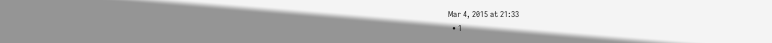Mar 4, 2015 at 21:33
  • 1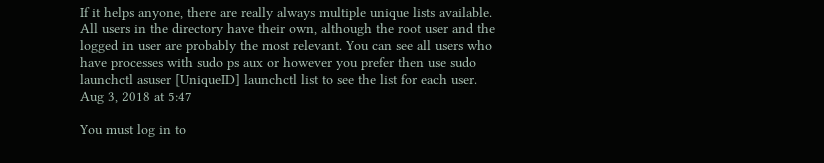If it helps anyone, there are really always multiple unique lists available. All users in the directory have their own, although the root user and the logged in user are probably the most relevant. You can see all users who have processes with sudo ps aux or however you prefer then use sudo launchctl asuser [UniqueID] launchctl list to see the list for each user. Aug 3, 2018 at 5:47

You must log in to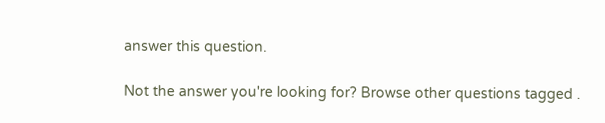answer this question.

Not the answer you're looking for? Browse other questions tagged .